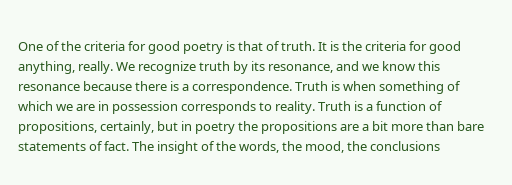One of the criteria for good poetry is that of truth. It is the criteria for good anything, really. We recognize truth by its resonance, and we know this resonance because there is a correspondence. Truth is when something of which we are in possession corresponds to reality. Truth is a function of propositions, certainly, but in poetry the propositions are a bit more than bare statements of fact. The insight of the words, the mood, the conclusions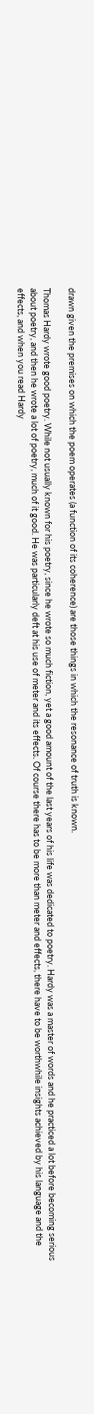drawn given the premises on which the poem operates (a function of its coherence) are those things in which the resonance of truth is known.

Thomas Hardy wrote good poetry. While not usually known for his poetry, since he wrote so much fiction, yet a good amount of the last years of his life was dedicated to poetry. Hardy was a master of words and he practiced a lot before becoming serious about poetry, and then he wrote a lot of poetry, much of it good. He was particularly deft at his use of meter and its effects. Of course there has to be more than meter and effects, there have to be worthwhile insights achieved by his language and the effects, and when you read Hardy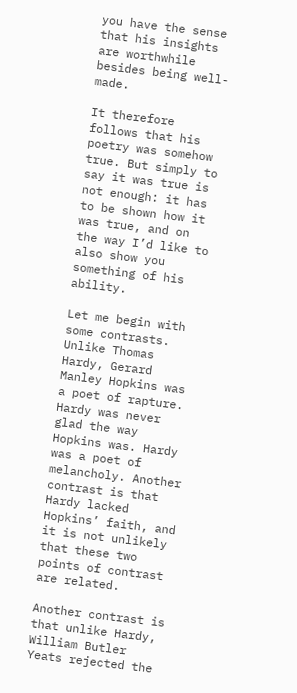you have the sense that his insights are worthwhile besides being well-made.

It therefore follows that his poetry was somehow true. But simply to say it was true is not enough: it has to be shown how it was true, and on the way I’d like to also show you something of his ability.

Let me begin with some contrasts. Unlike Thomas Hardy, Gerard Manley Hopkins was a poet of rapture. Hardy was never glad the way Hopkins was. Hardy was a poet of melancholy. Another contrast is that Hardy lacked Hopkins’ faith, and it is not unlikely that these two points of contrast are related.

Another contrast is that unlike Hardy, William Butler Yeats rejected the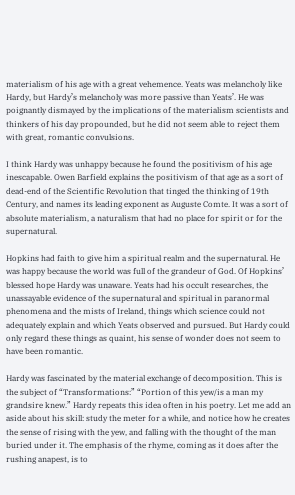materialism of his age with a great vehemence. Yeats was melancholy like Hardy, but Hardy’s melancholy was more passive than Yeats’. He was poignantly dismayed by the implications of the materialism scientists and thinkers of his day propounded, but he did not seem able to reject them with great, romantic convulsions.

I think Hardy was unhappy because he found the positivism of his age inescapable. Owen Barfield explains the positivism of that age as a sort of dead-end of the Scientific Revolution that tinged the thinking of 19th Century, and names its leading exponent as Auguste Comte. It was a sort of absolute materialism, a naturalism that had no place for spirit or for the supernatural.

Hopkins had faith to give him a spiritual realm and the supernatural. He was happy because the world was full of the grandeur of God. Of Hopkins’ blessed hope Hardy was unaware. Yeats had his occult researches, the unassayable evidence of the supernatural and spiritual in paranormal phenomena and the mists of Ireland, things which science could not adequately explain and which Yeats observed and pursued. But Hardy could only regard these things as quaint, his sense of wonder does not seem to have been romantic.

Hardy was fascinated by the material exchange of decomposition. This is the subject of “Transformations:” “Portion of this yew/is a man my grandsire knew.” Hardy repeats this idea often in his poetry. Let me add an aside about his skill: study the meter for a while, and notice how he creates the sense of rising with the yew, and falling with the thought of the man buried under it. The emphasis of the rhyme, coming as it does after the rushing anapest, is to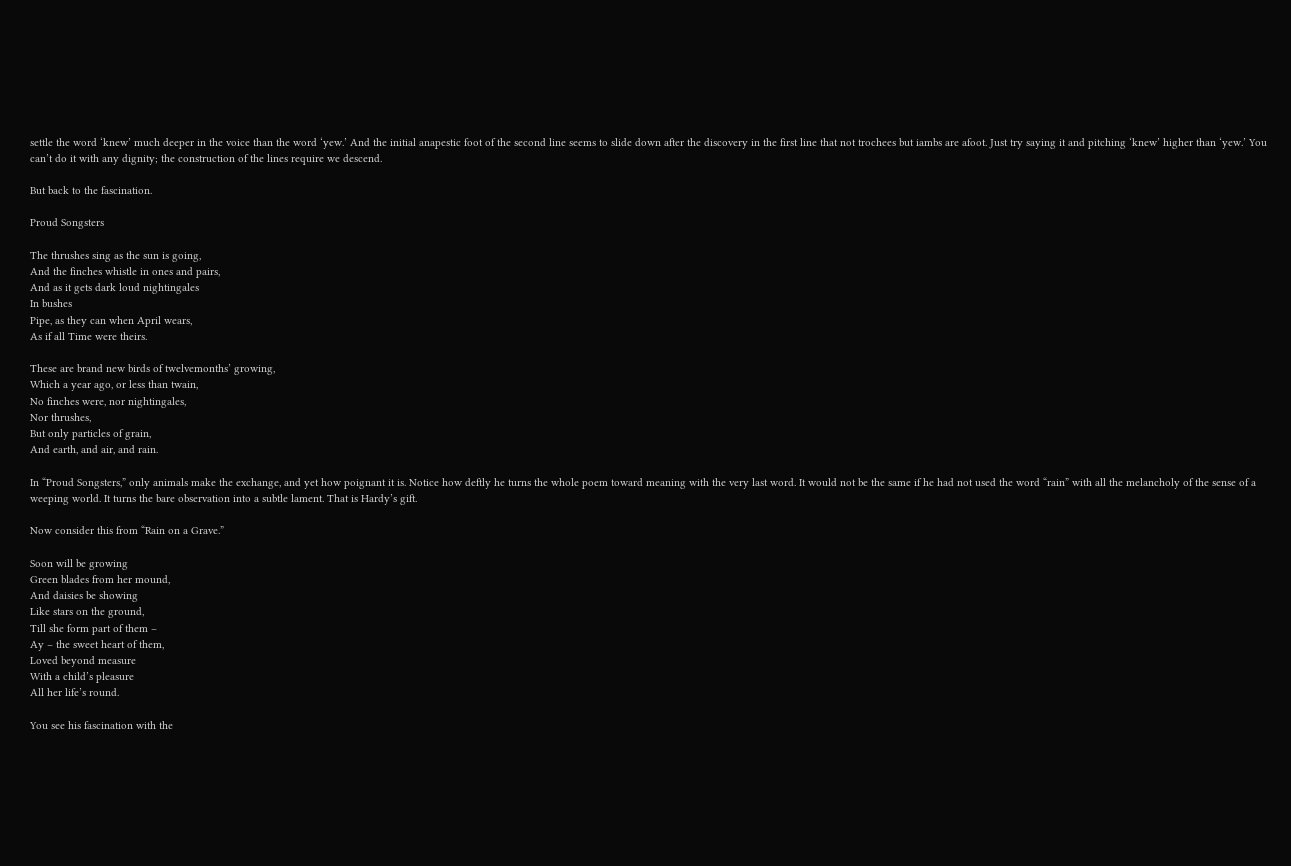settle the word ‘knew’ much deeper in the voice than the word ‘yew.’ And the initial anapestic foot of the second line seems to slide down after the discovery in the first line that not trochees but iambs are afoot. Just try saying it and pitching ‘knew’ higher than ‘yew.’ You can’t do it with any dignity; the construction of the lines require we descend.

But back to the fascination.

Proud Songsters

The thrushes sing as the sun is going,
And the finches whistle in ones and pairs,
And as it gets dark loud nightingales
In bushes
Pipe, as they can when April wears,
As if all Time were theirs.

These are brand new birds of twelvemonths’ growing,
Which a year ago, or less than twain,
No finches were, nor nightingales,
Nor thrushes,
But only particles of grain,
And earth, and air, and rain.

In “Proud Songsters,” only animals make the exchange, and yet how poignant it is. Notice how deftly he turns the whole poem toward meaning with the very last word. It would not be the same if he had not used the word “rain” with all the melancholy of the sense of a weeping world. It turns the bare observation into a subtle lament. That is Hardy’s gift.

Now consider this from “Rain on a Grave.”

Soon will be growing
Green blades from her mound,
And daisies be showing
Like stars on the ground,
Till she form part of them –
Ay – the sweet heart of them,
Loved beyond measure
With a child’s pleasure
All her life’s round.

You see his fascination with the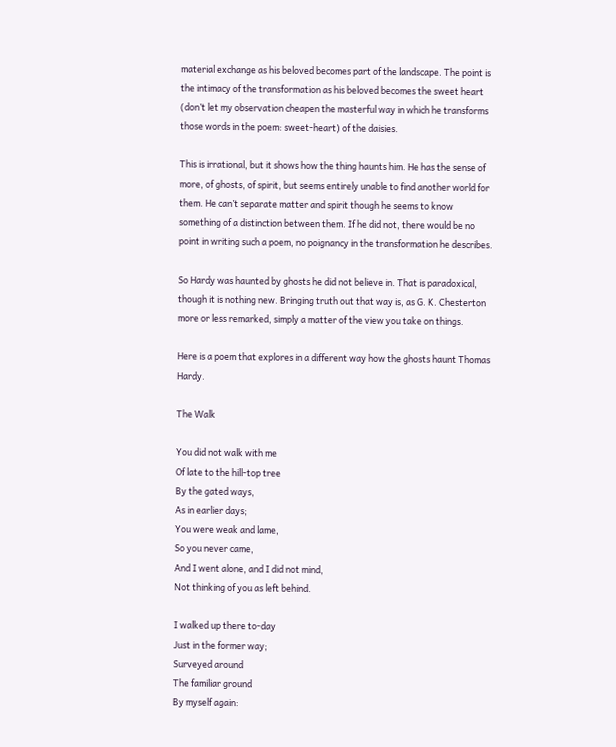material exchange as his beloved becomes part of the landscape. The point is the intimacy of the transformation as his beloved becomes the sweet heart (don’t let my observation cheapen the masterful way in which he transforms those words in the poem: sweet-heart) of the daisies.

This is irrational, but it shows how the thing haunts him. He has the sense of more, of ghosts, of spirit, but seems entirely unable to find another world for them. He can’t separate matter and spirit though he seems to know something of a distinction between them. If he did not, there would be no point in writing such a poem, no poignancy in the transformation he describes.

So Hardy was haunted by ghosts he did not believe in. That is paradoxical, though it is nothing new. Bringing truth out that way is, as G. K. Chesterton more or less remarked, simply a matter of the view you take on things.

Here is a poem that explores in a different way how the ghosts haunt Thomas Hardy.

The Walk

You did not walk with me
Of late to the hill-top tree
By the gated ways,
As in earlier days;
You were weak and lame,
So you never came,
And I went alone, and I did not mind,
Not thinking of you as left behind.

I walked up there to-day
Just in the former way;
Surveyed around
The familiar ground
By myself again: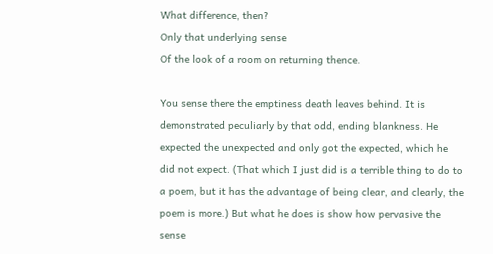What difference, then?
Only that underlying sense
Of the look of a room on returning thence.

You sense there the emptiness death leaves behind. It is demonstrated peculiarly by that odd, ending blankness. He expected the unexpected and only got the expected, which he did not expect. (That which I just did is a terrible thing to do to a poem, but it has the advantage of being clear, and clearly, the poem is more.) But what he does is show how pervasive the sense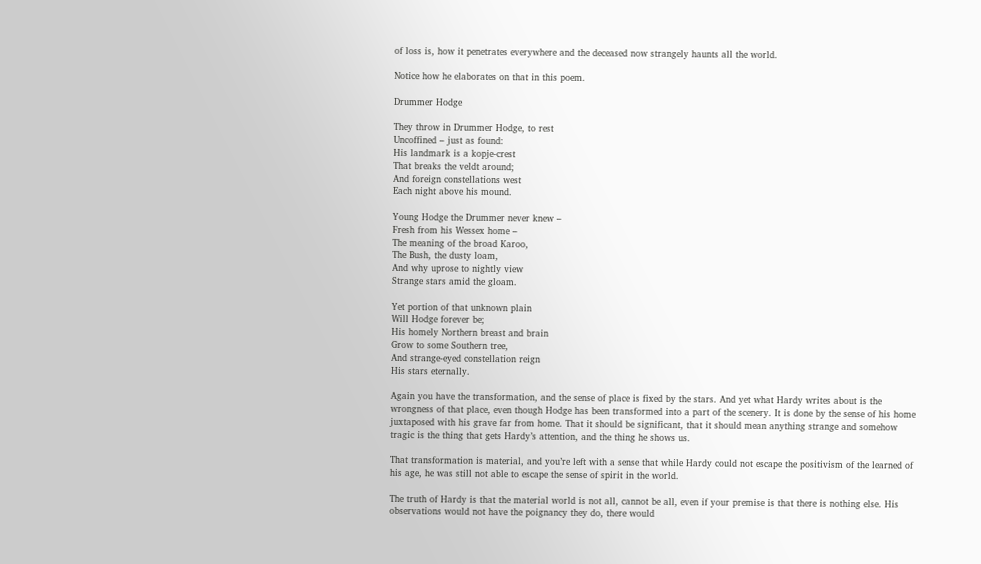of loss is, how it penetrates everywhere and the deceased now strangely haunts all the world.

Notice how he elaborates on that in this poem.

Drummer Hodge

They throw in Drummer Hodge, to rest
Uncoffined – just as found:
His landmark is a kopje-crest
That breaks the veldt around;
And foreign constellations west
Each night above his mound.

Young Hodge the Drummer never knew –
Fresh from his Wessex home –
The meaning of the broad Karoo,
The Bush, the dusty loam,
And why uprose to nightly view
Strange stars amid the gloam.

Yet portion of that unknown plain
Will Hodge forever be;
His homely Northern breast and brain
Grow to some Southern tree,
And strange-eyed constellation reign
His stars eternally.

Again you have the transformation, and the sense of place is fixed by the stars. And yet what Hardy writes about is the wrongness of that place, even though Hodge has been transformed into a part of the scenery. It is done by the sense of his home juxtaposed with his grave far from home. That it should be significant, that it should mean anything strange and somehow tragic is the thing that gets Hardy’s attention, and the thing he shows us.

That transformation is material, and you’re left with a sense that while Hardy could not escape the positivism of the learned of his age, he was still not able to escape the sense of spirit in the world.

The truth of Hardy is that the material world is not all, cannot be all, even if your premise is that there is nothing else. His observations would not have the poignancy they do, there would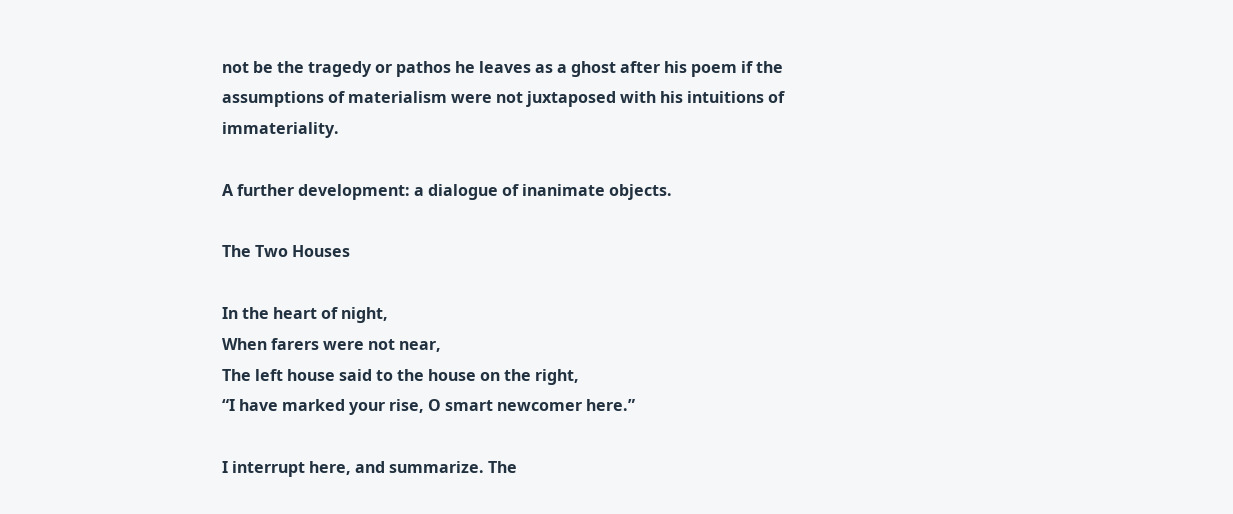not be the tragedy or pathos he leaves as a ghost after his poem if the assumptions of materialism were not juxtaposed with his intuitions of immateriality.

A further development: a dialogue of inanimate objects.

The Two Houses

In the heart of night,
When farers were not near,
The left house said to the house on the right,
“I have marked your rise, O smart newcomer here.”

I interrupt here, and summarize. The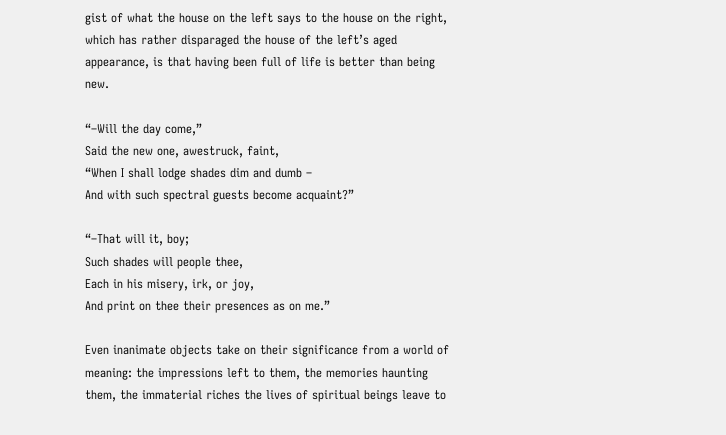gist of what the house on the left says to the house on the right, which has rather disparaged the house of the left’s aged appearance, is that having been full of life is better than being new.

“–Will the day come,”
Said the new one, awestruck, faint,
“When I shall lodge shades dim and dumb –
And with such spectral guests become acquaint?”

“–That will it, boy;
Such shades will people thee,
Each in his misery, irk, or joy,
And print on thee their presences as on me.”

Even inanimate objects take on their significance from a world of meaning: the impressions left to them, the memories haunting them, the immaterial riches the lives of spiritual beings leave to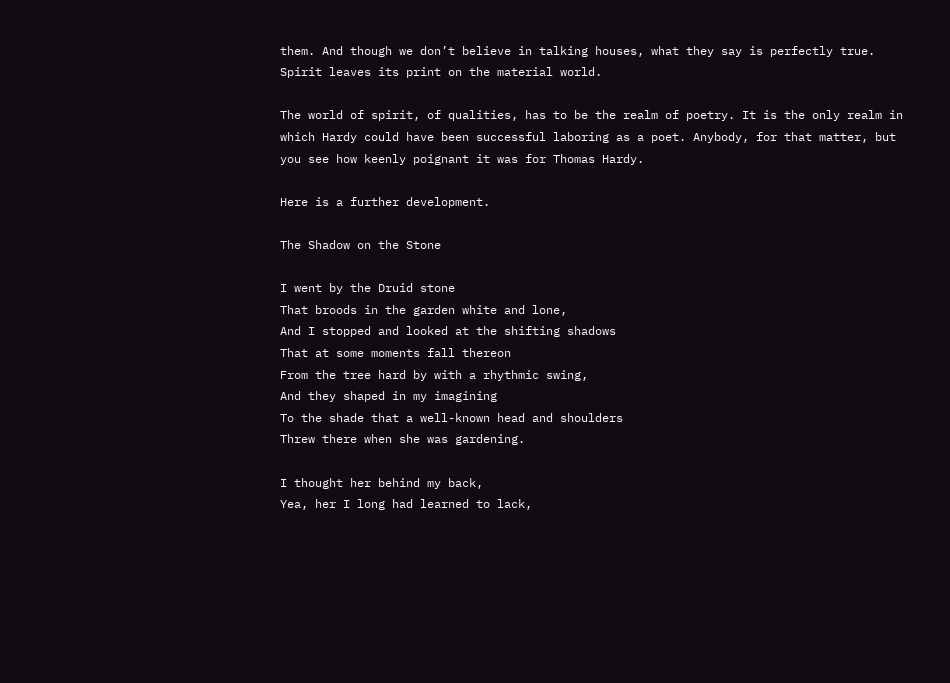them. And though we don’t believe in talking houses, what they say is perfectly true. Spirit leaves its print on the material world.

The world of spirit, of qualities, has to be the realm of poetry. It is the only realm in which Hardy could have been successful laboring as a poet. Anybody, for that matter, but you see how keenly poignant it was for Thomas Hardy.

Here is a further development.

The Shadow on the Stone

I went by the Druid stone
That broods in the garden white and lone,
And I stopped and looked at the shifting shadows
That at some moments fall thereon
From the tree hard by with a rhythmic swing,
And they shaped in my imagining
To the shade that a well-known head and shoulders
Threw there when she was gardening.

I thought her behind my back,
Yea, her I long had learned to lack,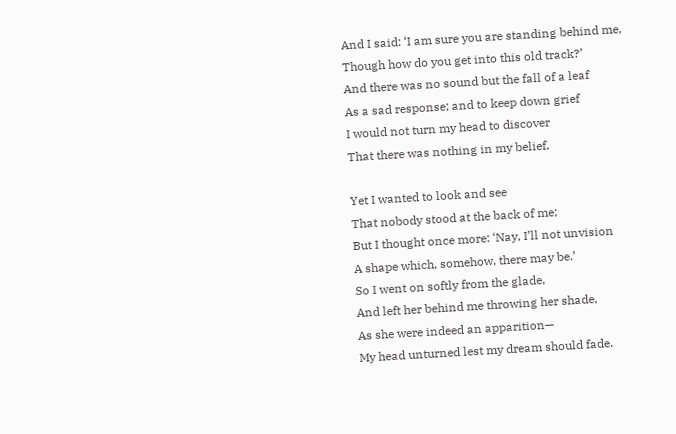And I said: ‘I am sure you are standing behind me,
Though how do you get into this old track?’
And there was no sound but the fall of a leaf
As a sad response; and to keep down grief
I would not turn my head to discover
That there was nothing in my belief.

Yet I wanted to look and see
That nobody stood at the back of me;
But I thought once more: ‘Nay, I’ll not unvision
A shape which, somehow, there may be.’
So I went on softly from the glade,
And left her behind me throwing her shade,
As she were indeed an apparition—
My head unturned lest my dream should fade.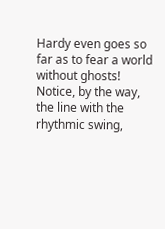Hardy even goes so far as to fear a world without ghosts! Notice, by the way, the line with the rhythmic swing,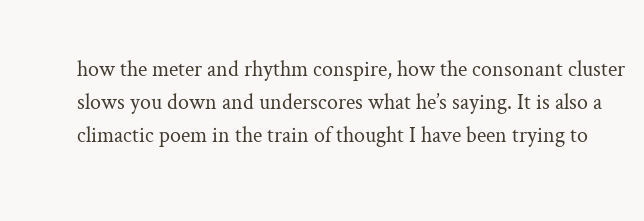how the meter and rhythm conspire, how the consonant cluster slows you down and underscores what he’s saying. It is also a climactic poem in the train of thought I have been trying to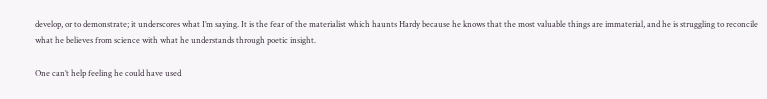develop, or to demonstrate; it underscores what I’m saying. It is the fear of the materialist which haunts Hardy because he knows that the most valuable things are immaterial, and he is struggling to reconcile what he believes from science with what he understands through poetic insight.

One can’t help feeling he could have used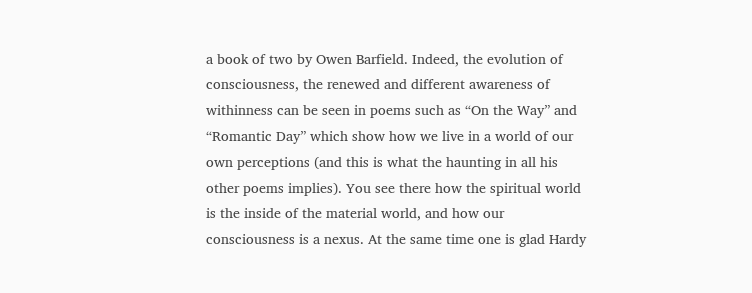a book of two by Owen Barfield. Indeed, the evolution of consciousness, the renewed and different awareness of withinness can be seen in poems such as “On the Way” and “Romantic Day” which show how we live in a world of our own perceptions (and this is what the haunting in all his other poems implies). You see there how the spiritual world is the inside of the material world, and how our consciousness is a nexus. At the same time one is glad Hardy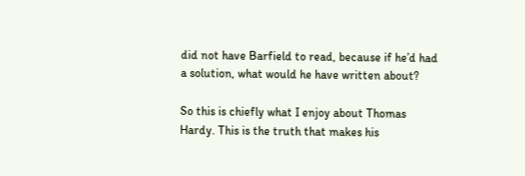did not have Barfield to read, because if he’d had a solution, what would he have written about?

So this is chiefly what I enjoy about Thomas Hardy. This is the truth that makes his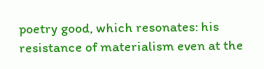poetry good, which resonates: his resistance of materialism even at the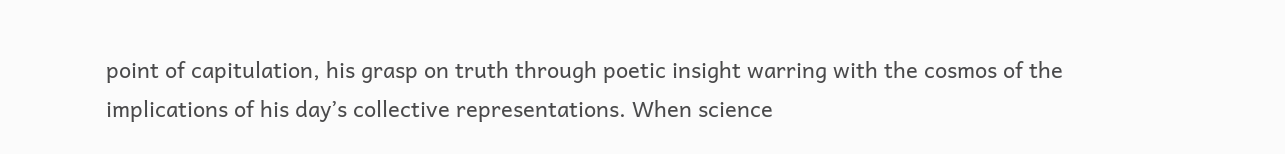point of capitulation, his grasp on truth through poetic insight warring with the cosmos of the implications of his day’s collective representations. When science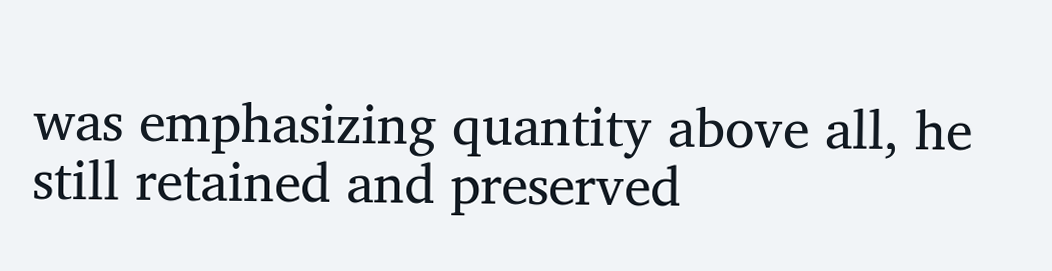was emphasizing quantity above all, he still retained and preserved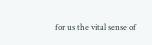for us the vital sense of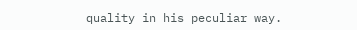quality in his peculiar way.